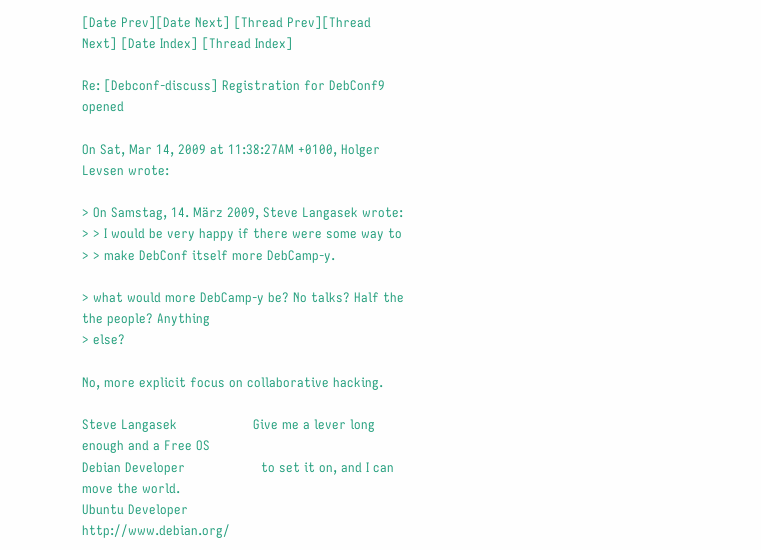[Date Prev][Date Next] [Thread Prev][Thread Next] [Date Index] [Thread Index]

Re: [Debconf-discuss] Registration for DebConf9 opened

On Sat, Mar 14, 2009 at 11:38:27AM +0100, Holger Levsen wrote:

> On Samstag, 14. März 2009, Steve Langasek wrote:
> > I would be very happy if there were some way to
> > make DebConf itself more DebCamp-y.

> what would more DebCamp-y be? No talks? Half the the people? Anything
> else?

No, more explicit focus on collaborative hacking.

Steve Langasek                   Give me a lever long enough and a Free OS
Debian Developer                   to set it on, and I can move the world.
Ubuntu Developer                                    http://www.debian.org/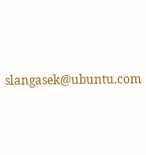slangasek@ubuntu.com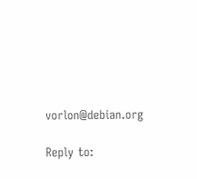vorlon@debian.org

Reply to: